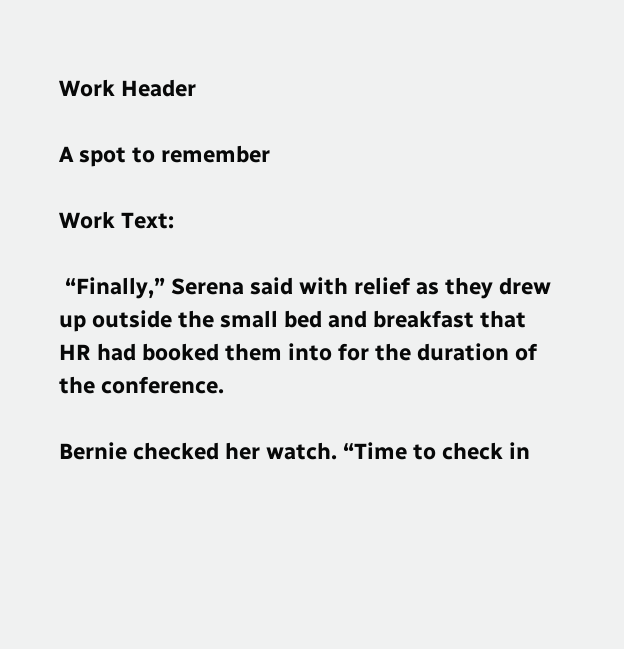Work Header

A spot to remember

Work Text:

 “Finally,” Serena said with relief as they drew up outside the small bed and breakfast that HR had booked them into for the duration of the conference.

Bernie checked her watch. “Time to check in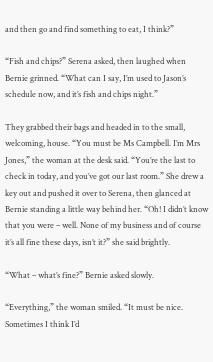and then go and find something to eat, I think?”

“Fish and chips?” Serena asked, then laughed when Bernie grinned. “What can I say, I’m used to Jason’s schedule now, and it’s fish and chips night.”

They grabbed their bags and headed in to the small, welcoming, house. “You must be Ms Campbell. I’m Mrs Jones,” the woman at the desk said. “You’re the last to check in today, and you’ve got our last room.” She drew a key out and pushed it over to Serena, then glanced at Bernie standing a little way behind her. “Oh! I didn’t know that you were – well. None of my business and of course it’s all fine these days, isn’t it?” she said brightly.

“What – what’s fine?” Bernie asked slowly.

“Everything,” the woman smiled. “It must be nice. Sometimes I think I’d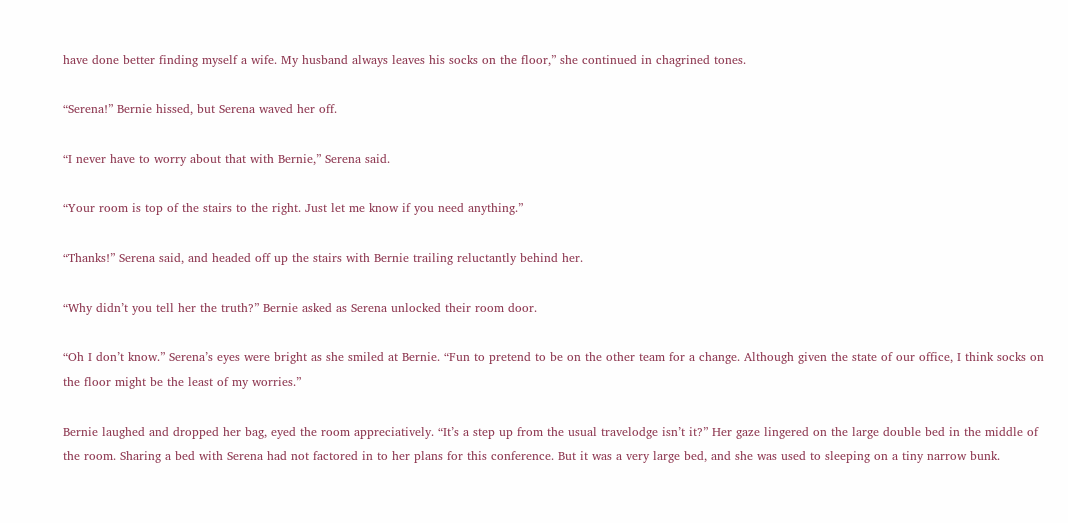have done better finding myself a wife. My husband always leaves his socks on the floor,” she continued in chagrined tones.

“Serena!” Bernie hissed, but Serena waved her off.

“I never have to worry about that with Bernie,” Serena said.

“Your room is top of the stairs to the right. Just let me know if you need anything.”

“Thanks!” Serena said, and headed off up the stairs with Bernie trailing reluctantly behind her.

“Why didn’t you tell her the truth?” Bernie asked as Serena unlocked their room door.

“Oh I don’t know.” Serena’s eyes were bright as she smiled at Bernie. “Fun to pretend to be on the other team for a change. Although given the state of our office, I think socks on the floor might be the least of my worries.”

Bernie laughed and dropped her bag, eyed the room appreciatively. “It’s a step up from the usual travelodge isn’t it?” Her gaze lingered on the large double bed in the middle of the room. Sharing a bed with Serena had not factored in to her plans for this conference. But it was a very large bed, and she was used to sleeping on a tiny narrow bunk.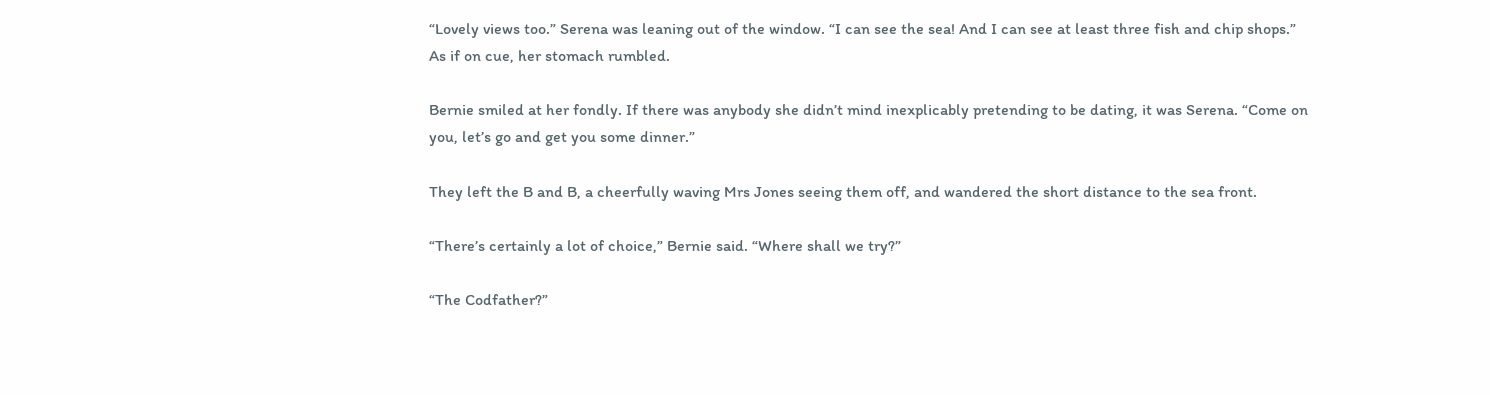“Lovely views too.” Serena was leaning out of the window. “I can see the sea! And I can see at least three fish and chip shops.” As if on cue, her stomach rumbled.

Bernie smiled at her fondly. If there was anybody she didn’t mind inexplicably pretending to be dating, it was Serena. “Come on you, let’s go and get you some dinner.”

They left the B and B, a cheerfully waving Mrs Jones seeing them off, and wandered the short distance to the sea front.

“There’s certainly a lot of choice,” Bernie said. “Where shall we try?”

“The Codfather?”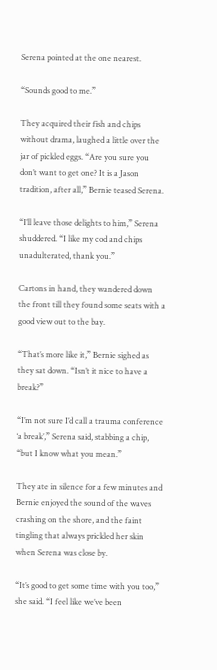Serena pointed at the one nearest.

“Sounds good to me.”

They acquired their fish and chips without drama, laughed a little over the jar of pickled eggs. “Are you sure you don’t want to get one? It is a Jason tradition, after all,” Bernie teased Serena.

“I’ll leave those delights to him,” Serena shuddered. “I like my cod and chips unadulterated, thank you.”

Cartons in hand, they wandered down the front till they found some seats with a good view out to the bay.

“That’s more like it,” Bernie sighed as they sat down. “Isn’t it nice to have a break?”

“I’m not sure I’d call a trauma conference ‘a break’,” Serena said, stabbing a chip, “but I know what you mean.”

They ate in silence for a few minutes and Bernie enjoyed the sound of the waves crashing on the shore, and the faint tingling that always prickled her skin when Serena was close by.

“It’s good to get some time with you too,” she said. “I feel like we’ve been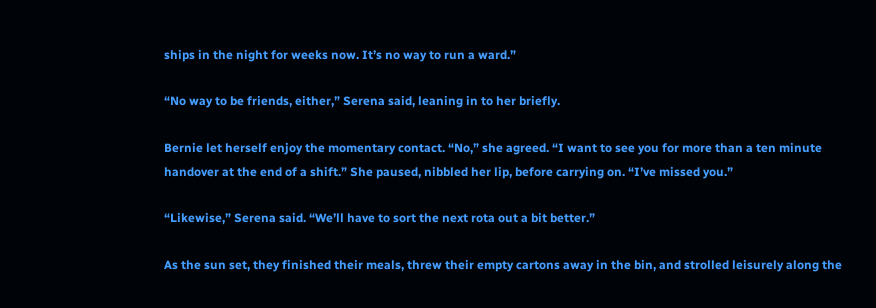ships in the night for weeks now. It’s no way to run a ward.”

“No way to be friends, either,” Serena said, leaning in to her briefly.

Bernie let herself enjoy the momentary contact. “No,” she agreed. “I want to see you for more than a ten minute handover at the end of a shift.” She paused, nibbled her lip, before carrying on. “I’ve missed you.”

“Likewise,” Serena said. “We’ll have to sort the next rota out a bit better.”

As the sun set, they finished their meals, threw their empty cartons away in the bin, and strolled leisurely along the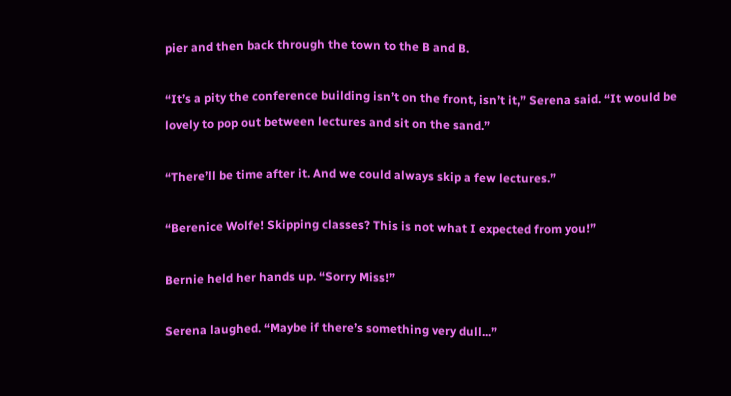pier and then back through the town to the B and B.

“It’s a pity the conference building isn’t on the front, isn’t it,” Serena said. “It would be lovely to pop out between lectures and sit on the sand.”

“There’ll be time after it. And we could always skip a few lectures.”

“Berenice Wolfe! Skipping classes? This is not what I expected from you!”

Bernie held her hands up. “Sorry Miss!”

Serena laughed. “Maybe if there’s something very dull...”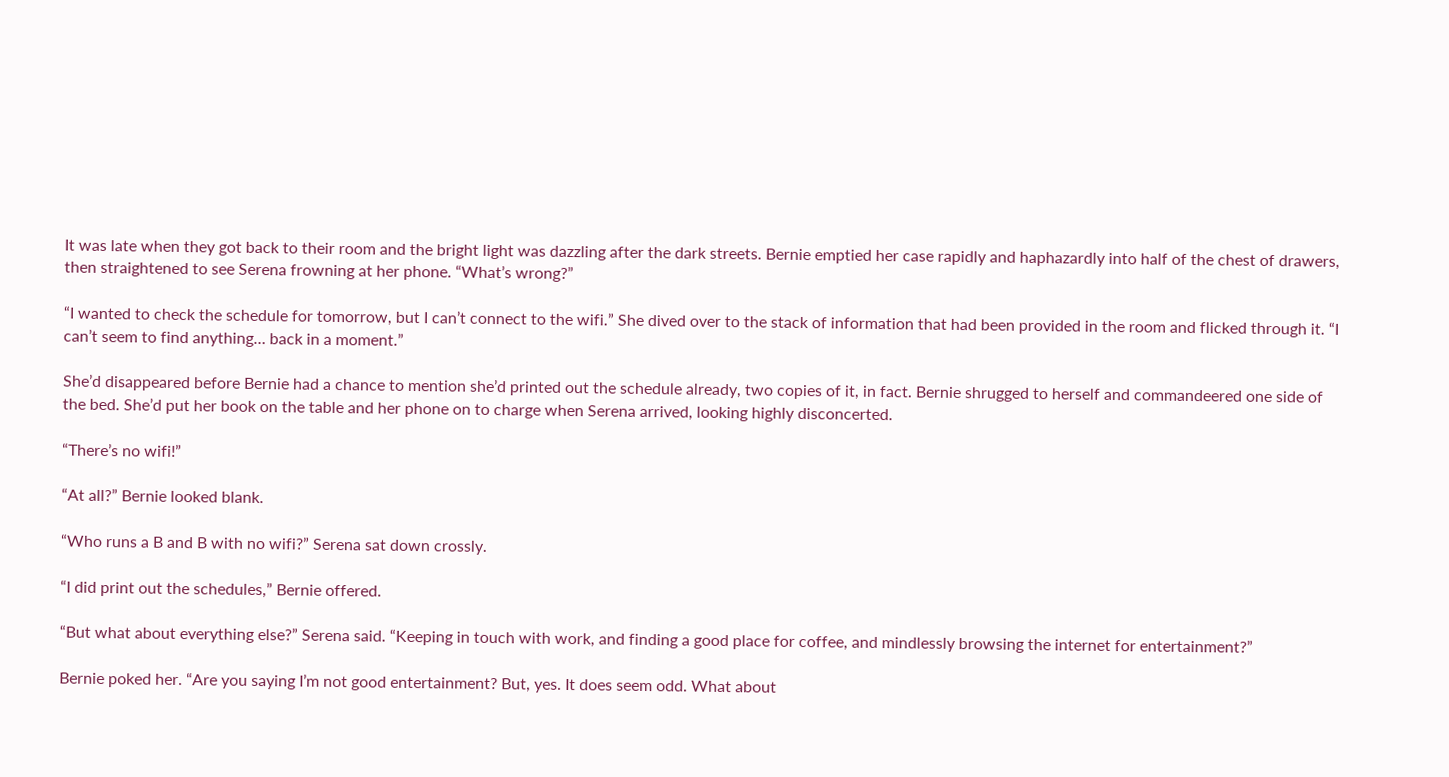It was late when they got back to their room and the bright light was dazzling after the dark streets. Bernie emptied her case rapidly and haphazardly into half of the chest of drawers, then straightened to see Serena frowning at her phone. “What’s wrong?”

“I wanted to check the schedule for tomorrow, but I can’t connect to the wifi.” She dived over to the stack of information that had been provided in the room and flicked through it. “I can’t seem to find anything… back in a moment.”

She’d disappeared before Bernie had a chance to mention she’d printed out the schedule already, two copies of it, in fact. Bernie shrugged to herself and commandeered one side of the bed. She’d put her book on the table and her phone on to charge when Serena arrived, looking highly disconcerted.

“There’s no wifi!”

“At all?” Bernie looked blank.

“Who runs a B and B with no wifi?” Serena sat down crossly.

“I did print out the schedules,” Bernie offered.

“But what about everything else?” Serena said. “Keeping in touch with work, and finding a good place for coffee, and mindlessly browsing the internet for entertainment?”

Bernie poked her. “Are you saying I’m not good entertainment? But, yes. It does seem odd. What about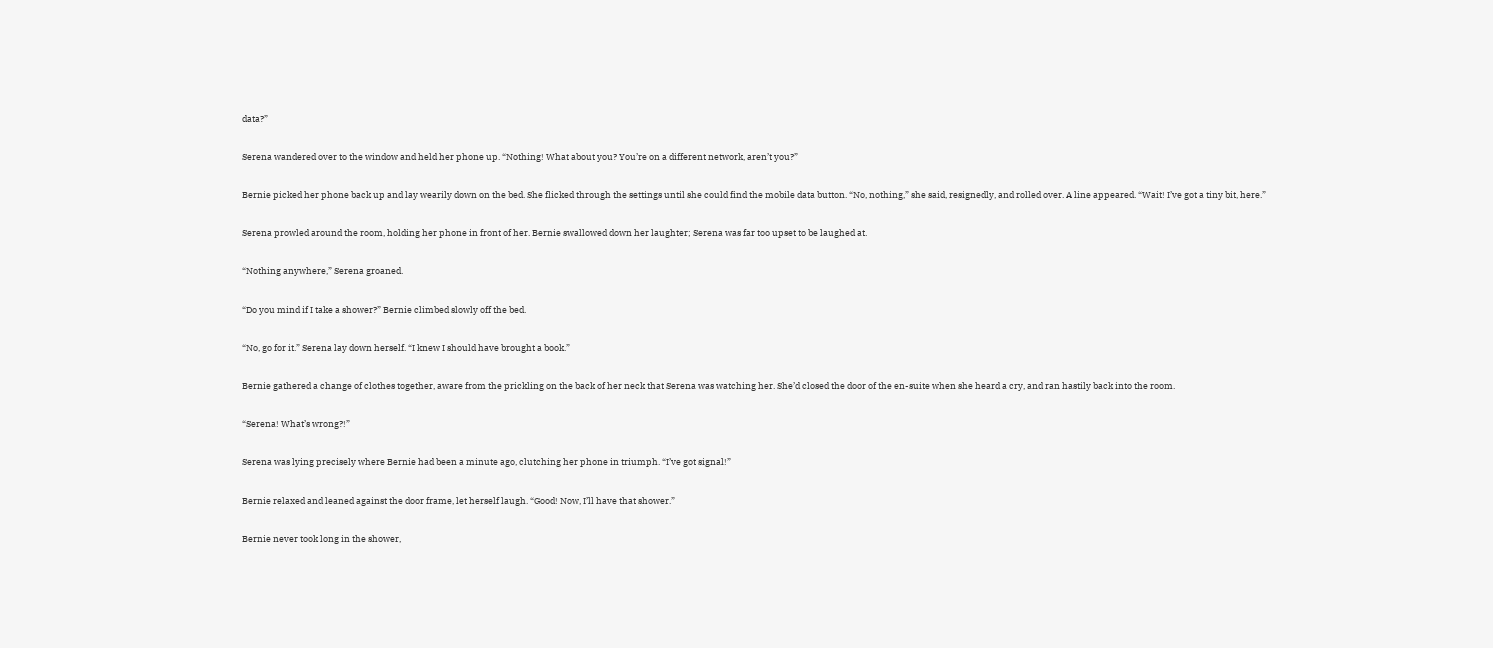data?”

Serena wandered over to the window and held her phone up. “Nothing! What about you? You’re on a different network, aren’t you?”

Bernie picked her phone back up and lay wearily down on the bed. She flicked through the settings until she could find the mobile data button. “No, nothing,” she said, resignedly, and rolled over. A line appeared. “Wait! I’ve got a tiny bit, here.”

Serena prowled around the room, holding her phone in front of her. Bernie swallowed down her laughter; Serena was far too upset to be laughed at.

“Nothing anywhere,” Serena groaned.

“Do you mind if I take a shower?” Bernie climbed slowly off the bed.

“No, go for it.” Serena lay down herself. “I knew I should have brought a book.”

Bernie gathered a change of clothes together, aware from the prickling on the back of her neck that Serena was watching her. She’d closed the door of the en-suite when she heard a cry, and ran hastily back into the room.

“Serena! What’s wrong?!”

Serena was lying precisely where Bernie had been a minute ago, clutching her phone in triumph. “I’ve got signal!”

Bernie relaxed and leaned against the door frame, let herself laugh. “Good! Now, I’ll have that shower.”

Bernie never took long in the shower,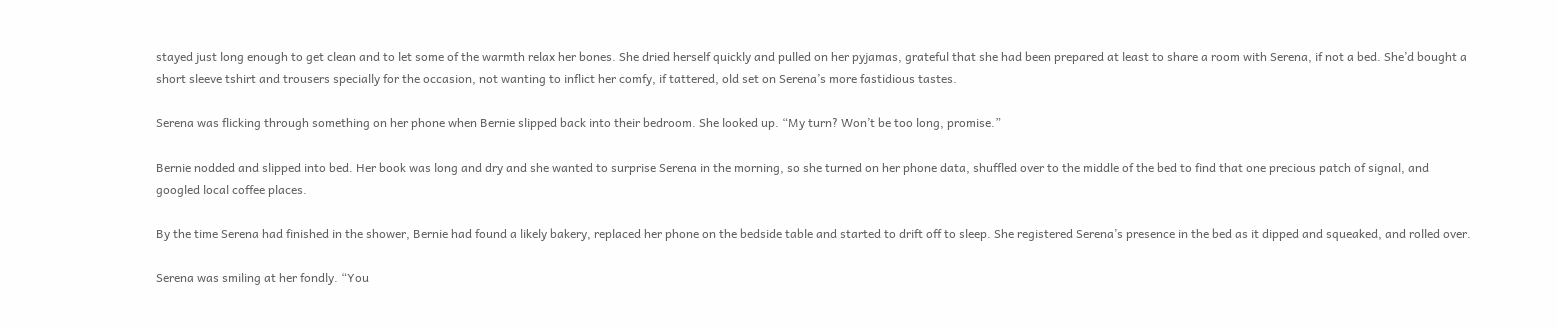stayed just long enough to get clean and to let some of the warmth relax her bones. She dried herself quickly and pulled on her pyjamas, grateful that she had been prepared at least to share a room with Serena, if not a bed. She’d bought a short sleeve tshirt and trousers specially for the occasion, not wanting to inflict her comfy, if tattered, old set on Serena’s more fastidious tastes.

Serena was flicking through something on her phone when Bernie slipped back into their bedroom. She looked up. “My turn? Won’t be too long, promise.”

Bernie nodded and slipped into bed. Her book was long and dry and she wanted to surprise Serena in the morning, so she turned on her phone data, shuffled over to the middle of the bed to find that one precious patch of signal, and googled local coffee places.

By the time Serena had finished in the shower, Bernie had found a likely bakery, replaced her phone on the bedside table and started to drift off to sleep. She registered Serena’s presence in the bed as it dipped and squeaked, and rolled over.

Serena was smiling at her fondly. “You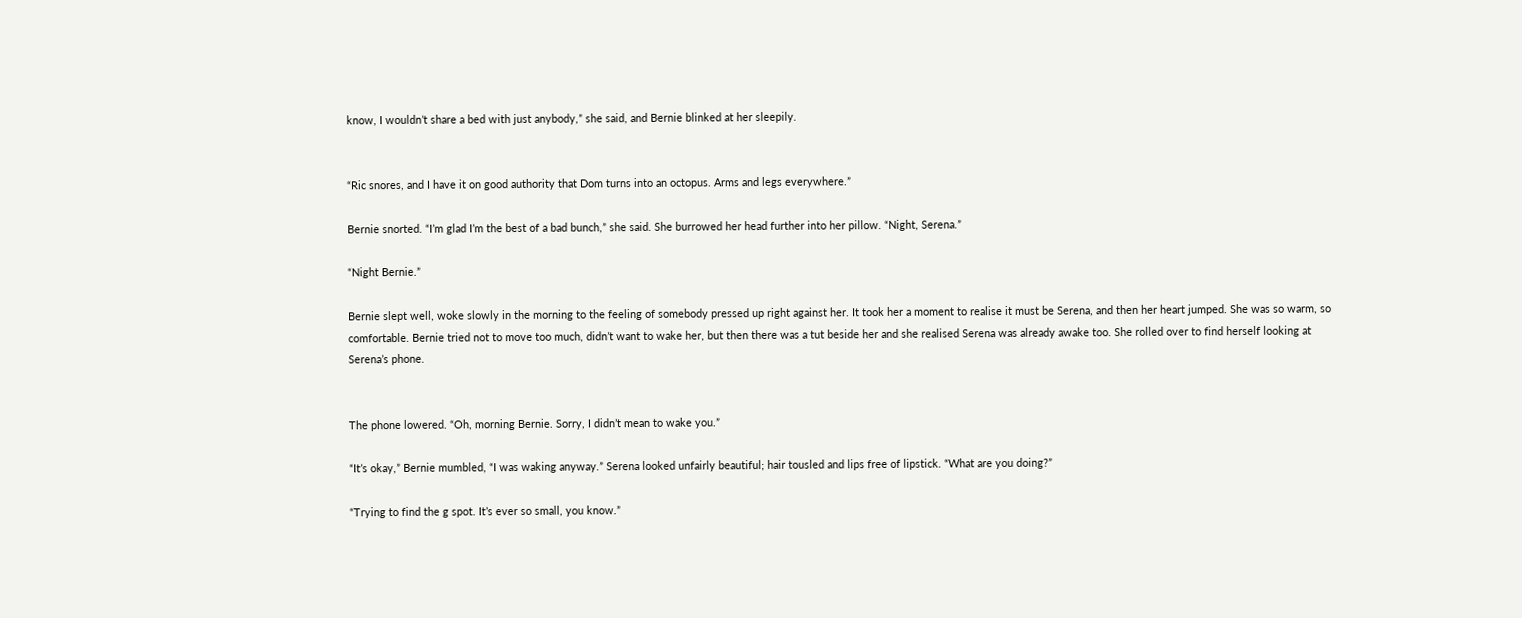know, I wouldn’t share a bed with just anybody,” she said, and Bernie blinked at her sleepily.


“Ric snores, and I have it on good authority that Dom turns into an octopus. Arms and legs everywhere.”

Bernie snorted. “I’m glad I’m the best of a bad bunch,” she said. She burrowed her head further into her pillow. “Night, Serena.”

“Night Bernie.”

Bernie slept well, woke slowly in the morning to the feeling of somebody pressed up right against her. It took her a moment to realise it must be Serena, and then her heart jumped. She was so warm, so comfortable. Bernie tried not to move too much, didn’t want to wake her, but then there was a tut beside her and she realised Serena was already awake too. She rolled over to find herself looking at Serena’s phone.


The phone lowered. “Oh, morning Bernie. Sorry, I didn’t mean to wake you.”

“It’s okay,” Bernie mumbled, “I was waking anyway.” Serena looked unfairly beautiful; hair tousled and lips free of lipstick. “What are you doing?”

“Trying to find the g spot. It’s ever so small, you know.”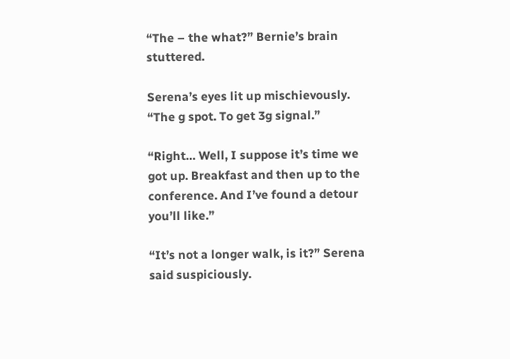“The – the what?” Bernie’s brain stuttered.

Serena’s eyes lit up mischievously. “The g spot. To get 3g signal.”

“Right… Well, I suppose it’s time we got up. Breakfast and then up to the conference. And I’ve found a detour you’ll like.”

“It’s not a longer walk, is it?” Serena said suspiciously.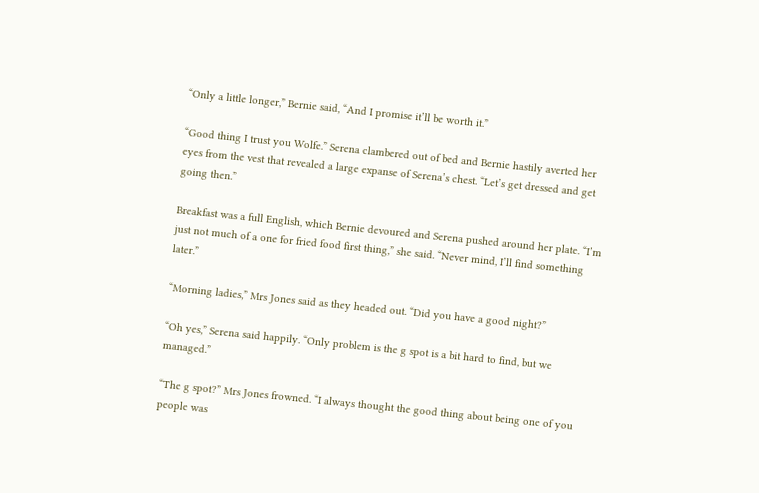“Only a little longer,” Bernie said, “And I promise it’ll be worth it.”

“Good thing I trust you Wolfe.” Serena clambered out of bed and Bernie hastily averted her eyes from the vest that revealed a large expanse of Serena’s chest. “Let’s get dressed and get going then.”

Breakfast was a full English, which Bernie devoured and Serena pushed around her plate. “I’m just not much of a one for fried food first thing,” she said. “Never mind, I’ll find something later.”

“Morning ladies,” Mrs Jones said as they headed out. “Did you have a good night?”

“Oh yes,” Serena said happily. “Only problem is the g spot is a bit hard to find, but we managed.”

“The g spot?” Mrs Jones frowned. “I always thought the good thing about being one of you people was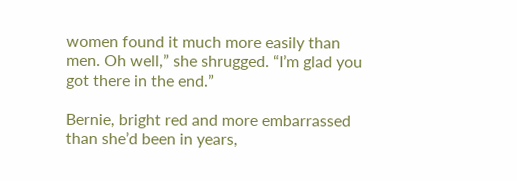women found it much more easily than men. Oh well,” she shrugged. “I’m glad you got there in the end.”

Bernie, bright red and more embarrassed than she’d been in years,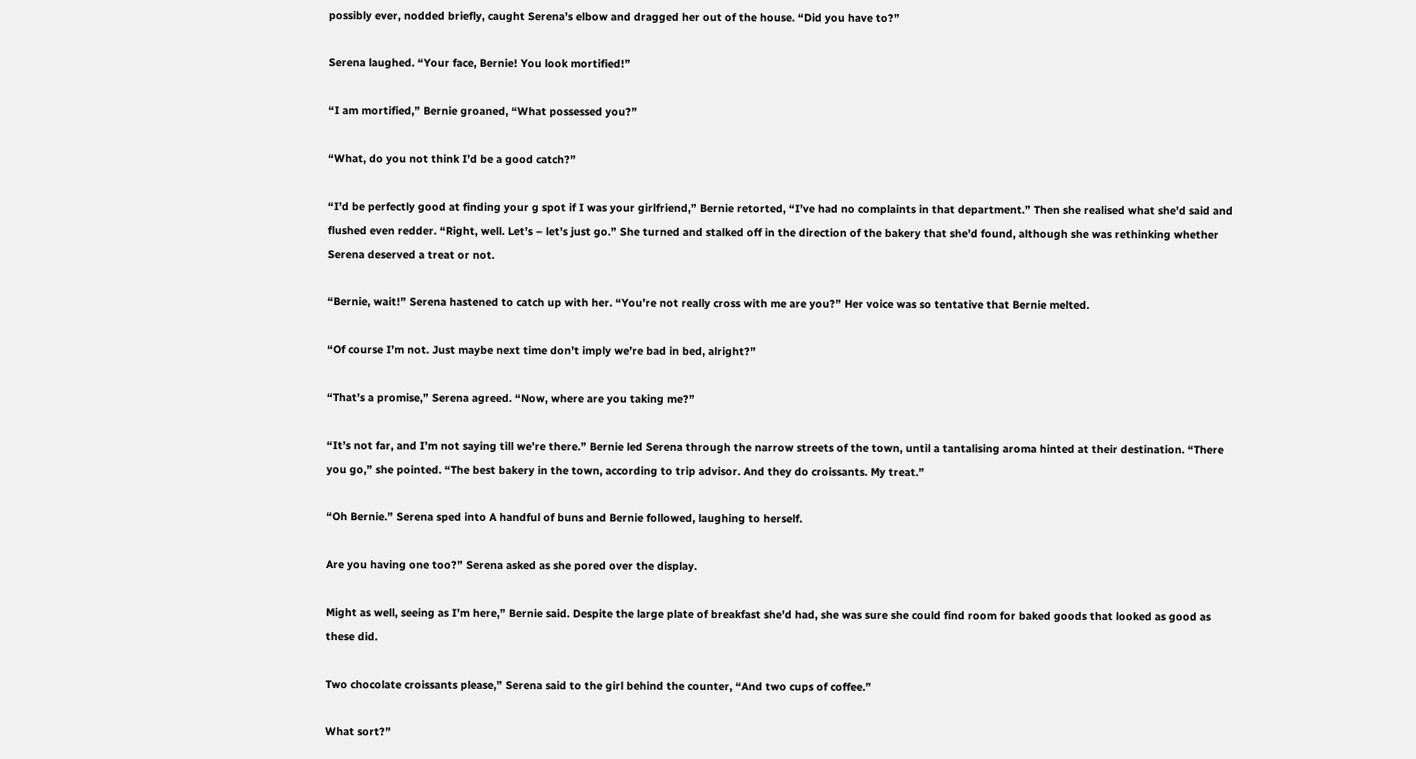possibly ever, nodded briefly, caught Serena’s elbow and dragged her out of the house. “Did you have to?”

Serena laughed. “Your face, Bernie! You look mortified!”

“I am mortified,” Bernie groaned, “What possessed you?”

“What, do you not think I’d be a good catch?”

“I’d be perfectly good at finding your g spot if I was your girlfriend,” Bernie retorted, “I’ve had no complaints in that department.” Then she realised what she’d said and flushed even redder. “Right, well. Let’s – let’s just go.” She turned and stalked off in the direction of the bakery that she’d found, although she was rethinking whether Serena deserved a treat or not.

“Bernie, wait!” Serena hastened to catch up with her. “You’re not really cross with me are you?” Her voice was so tentative that Bernie melted.

“Of course I’m not. Just maybe next time don’t imply we’re bad in bed, alright?”

“That’s a promise,” Serena agreed. “Now, where are you taking me?”

“It’s not far, and I’m not saying till we’re there.” Bernie led Serena through the narrow streets of the town, until a tantalising aroma hinted at their destination. “There you go,” she pointed. “The best bakery in the town, according to trip advisor. And they do croissants. My treat.”

“Oh Bernie.” Serena sped into A handful of buns and Bernie followed, laughing to herself.

Are you having one too?” Serena asked as she pored over the display.

Might as well, seeing as I’m here,” Bernie said. Despite the large plate of breakfast she’d had, she was sure she could find room for baked goods that looked as good as these did.

Two chocolate croissants please,” Serena said to the girl behind the counter, “And two cups of coffee.”

What sort?”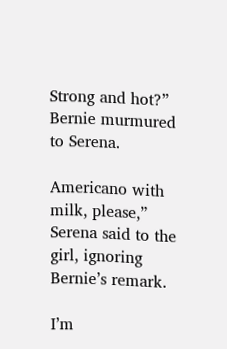Strong and hot?” Bernie murmured to Serena.

Americano with milk, please,” Serena said to the girl, ignoring Bernie’s remark.

I’m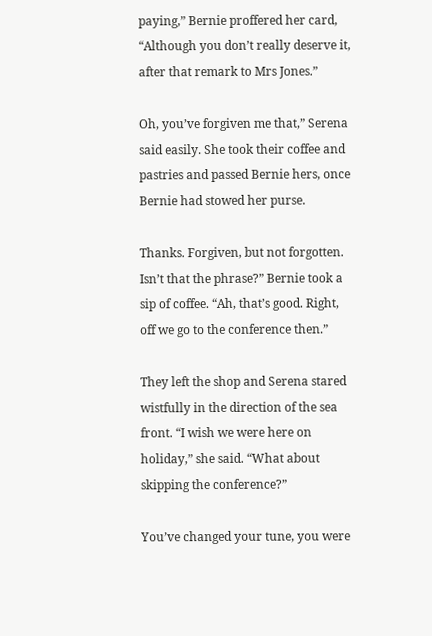paying,” Bernie proffered her card, “Although you don’t really deserve it, after that remark to Mrs Jones.”

Oh, you’ve forgiven me that,” Serena said easily. She took their coffee and pastries and passed Bernie hers, once Bernie had stowed her purse.

Thanks. Forgiven, but not forgotten. Isn’t that the phrase?” Bernie took a sip of coffee. “Ah, that’s good. Right, off we go to the conference then.”

They left the shop and Serena stared wistfully in the direction of the sea front. “I wish we were here on holiday,” she said. “What about skipping the conference?”

You’ve changed your tune, you were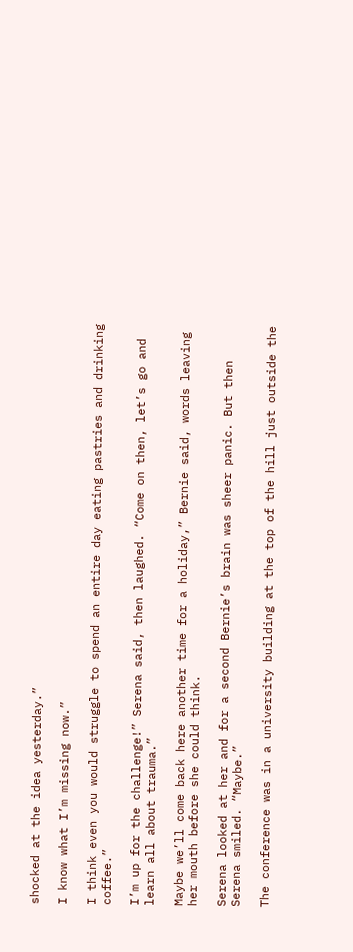shocked at the idea yesterday.”

I know what I’m missing now.”

I think even you would struggle to spend an entire day eating pastries and drinking coffee.”

I’m up for the challenge!” Serena said, then laughed. “Come on then, let’s go and learn all about trauma.”

Maybe we’ll come back here another time for a holiday,” Bernie said, words leaving her mouth before she could think.

Serena looked at her and for a second Bernie’s brain was sheer panic. But then Serena smiled. “Maybe.”

The conference was in a university building at the top of the hill just outside the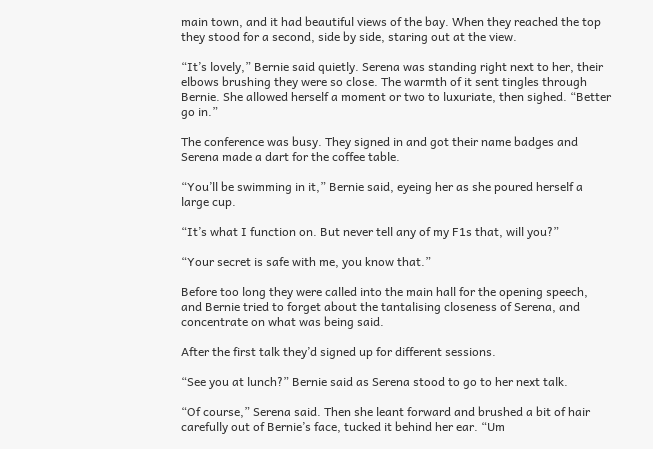main town, and it had beautiful views of the bay. When they reached the top they stood for a second, side by side, staring out at the view.

“It’s lovely,” Bernie said quietly. Serena was standing right next to her, their elbows brushing they were so close. The warmth of it sent tingles through Bernie. She allowed herself a moment or two to luxuriate, then sighed. “Better go in.”

The conference was busy. They signed in and got their name badges and Serena made a dart for the coffee table.

“You’ll be swimming in it,” Bernie said, eyeing her as she poured herself a large cup.

“It’s what I function on. But never tell any of my F1s that, will you?”

“Your secret is safe with me, you know that.”

Before too long they were called into the main hall for the opening speech, and Bernie tried to forget about the tantalising closeness of Serena, and concentrate on what was being said.

After the first talk they’d signed up for different sessions.

“See you at lunch?” Bernie said as Serena stood to go to her next talk.

“Of course,” Serena said. Then she leant forward and brushed a bit of hair carefully out of Bernie’s face, tucked it behind her ear. “Um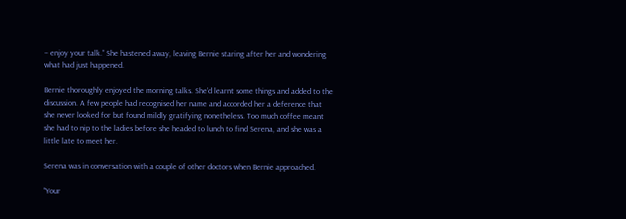– enjoy your talk.” She hastened away, leaving Bernie staring after her and wondering what had just happened.

Bernie thoroughly enjoyed the morning talks. She’d learnt some things and added to the discussion. A few people had recognised her name and accorded her a deference that she never looked for but found mildly gratifying nonetheless. Too much coffee meant she had to nip to the ladies before she headed to lunch to find Serena, and she was a little late to meet her.

Serena was in conversation with a couple of other doctors when Bernie approached.

“Your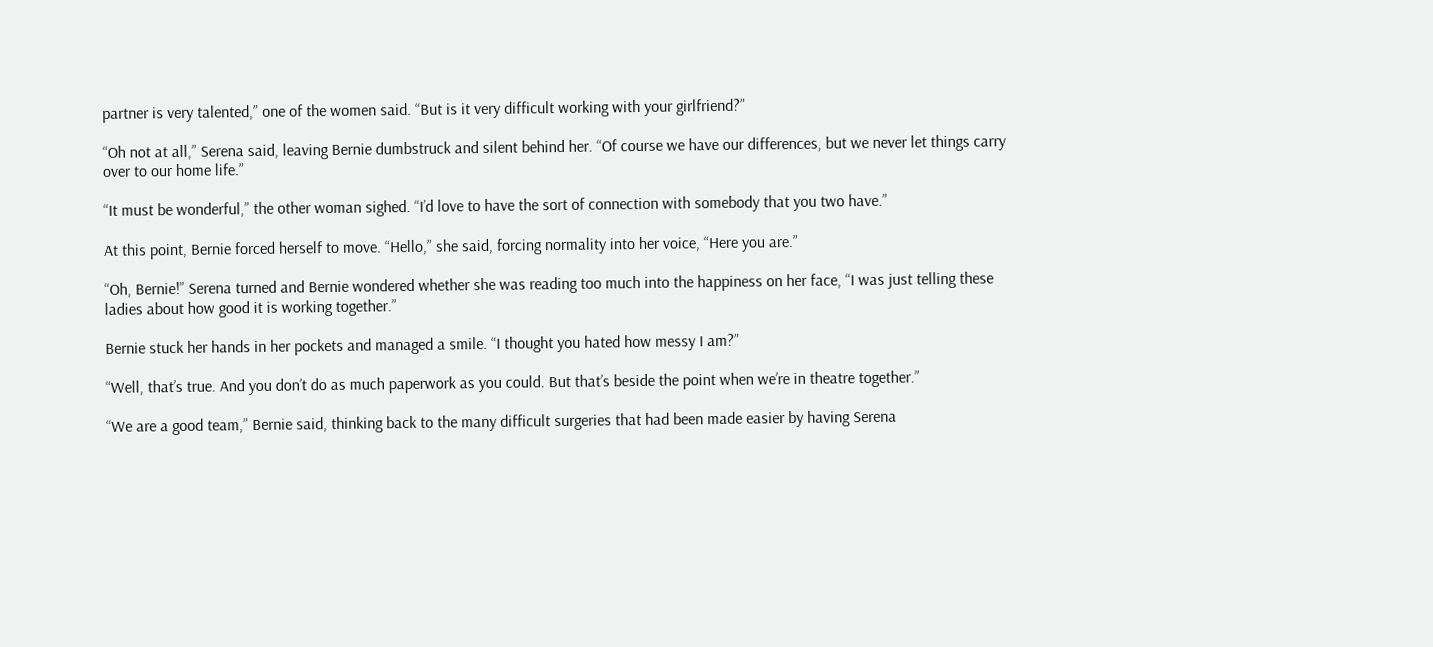partner is very talented,” one of the women said. “But is it very difficult working with your girlfriend?”

“Oh not at all,” Serena said, leaving Bernie dumbstruck and silent behind her. “Of course we have our differences, but we never let things carry over to our home life.”

“It must be wonderful,” the other woman sighed. “I’d love to have the sort of connection with somebody that you two have.”

At this point, Bernie forced herself to move. “Hello,” she said, forcing normality into her voice, “Here you are.”

“Oh, Bernie!” Serena turned and Bernie wondered whether she was reading too much into the happiness on her face, “I was just telling these ladies about how good it is working together.”

Bernie stuck her hands in her pockets and managed a smile. “I thought you hated how messy I am?”

“Well, that’s true. And you don’t do as much paperwork as you could. But that’s beside the point when we’re in theatre together.”

“We are a good team,” Bernie said, thinking back to the many difficult surgeries that had been made easier by having Serena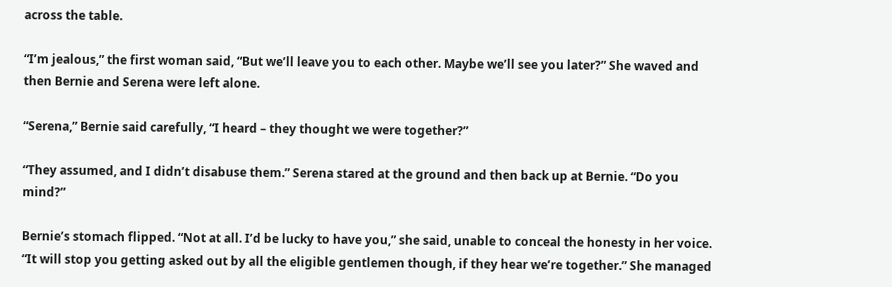across the table.

“I’m jealous,” the first woman said, “But we’ll leave you to each other. Maybe we’ll see you later?” She waved and then Bernie and Serena were left alone.

“Serena,” Bernie said carefully, “I heard – they thought we were together?”

“They assumed, and I didn’t disabuse them.” Serena stared at the ground and then back up at Bernie. “Do you mind?”

Bernie’s stomach flipped. “Not at all. I’d be lucky to have you,” she said, unable to conceal the honesty in her voice. “It will stop you getting asked out by all the eligible gentlemen though, if they hear we’re together.” She managed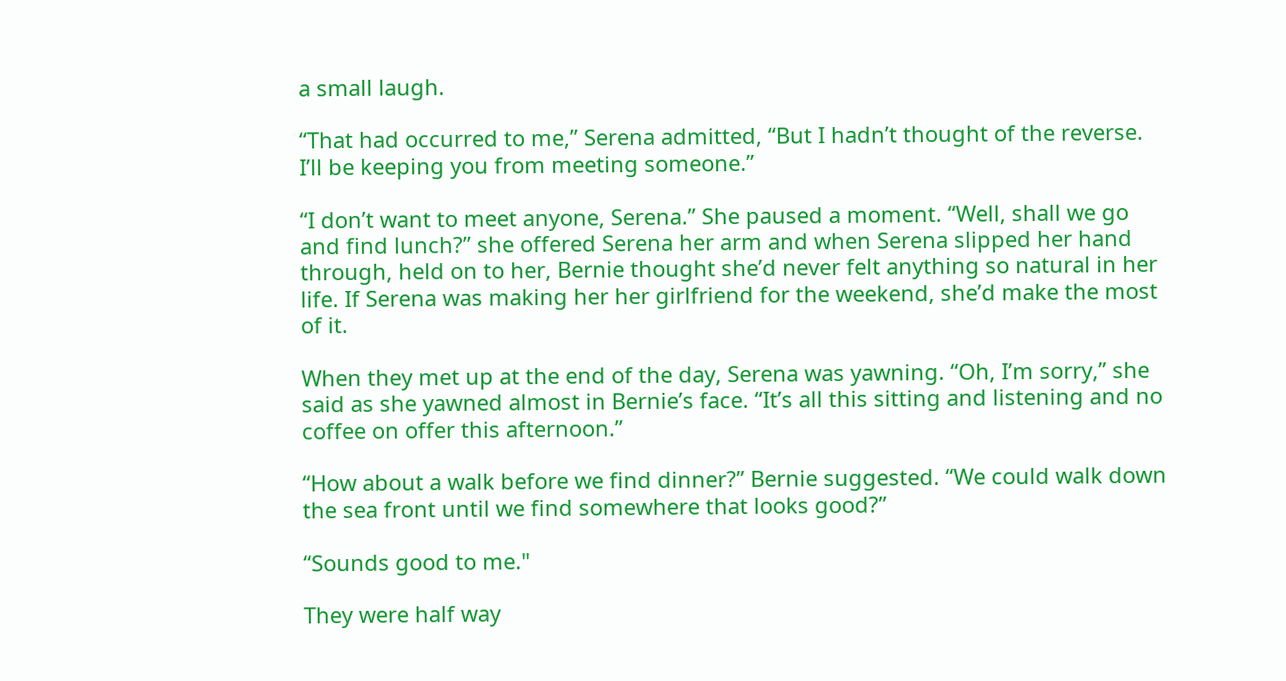a small laugh.

“That had occurred to me,” Serena admitted, “But I hadn’t thought of the reverse. I’ll be keeping you from meeting someone.”

“I don’t want to meet anyone, Serena.” She paused a moment. “Well, shall we go and find lunch?” she offered Serena her arm and when Serena slipped her hand through, held on to her, Bernie thought she’d never felt anything so natural in her life. If Serena was making her her girlfriend for the weekend, she’d make the most of it.

When they met up at the end of the day, Serena was yawning. “Oh, I’m sorry,” she said as she yawned almost in Bernie’s face. “It’s all this sitting and listening and no coffee on offer this afternoon.”

“How about a walk before we find dinner?” Bernie suggested. “We could walk down the sea front until we find somewhere that looks good?”

“Sounds good to me."

They were half way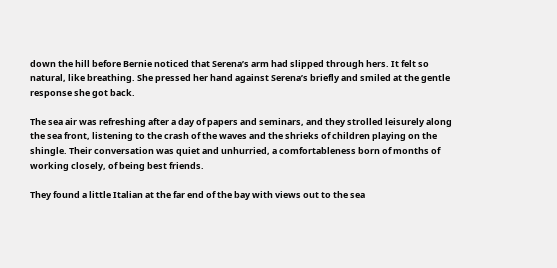down the hill before Bernie noticed that Serena’s arm had slipped through hers. It felt so natural, like breathing. She pressed her hand against Serena’s briefly and smiled at the gentle response she got back.

The sea air was refreshing after a day of papers and seminars, and they strolled leisurely along the sea front, listening to the crash of the waves and the shrieks of children playing on the shingle. Their conversation was quiet and unhurried, a comfortableness born of months of working closely, of being best friends.

They found a little Italian at the far end of the bay with views out to the sea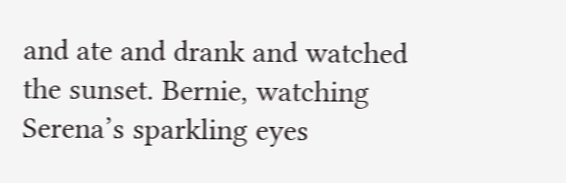and ate and drank and watched the sunset. Bernie, watching Serena’s sparkling eyes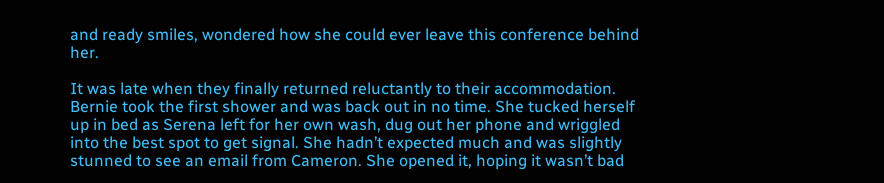and ready smiles, wondered how she could ever leave this conference behind her.

It was late when they finally returned reluctantly to their accommodation. Bernie took the first shower and was back out in no time. She tucked herself up in bed as Serena left for her own wash, dug out her phone and wriggled into the best spot to get signal. She hadn’t expected much and was slightly stunned to see an email from Cameron. She opened it, hoping it wasn’t bad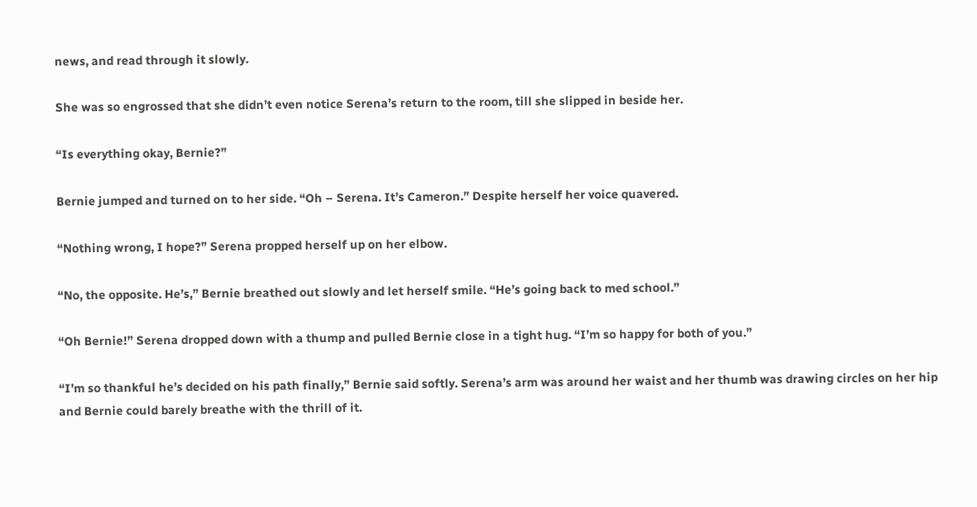news, and read through it slowly.

She was so engrossed that she didn’t even notice Serena’s return to the room, till she slipped in beside her.

“Is everything okay, Bernie?”

Bernie jumped and turned on to her side. “Oh – Serena. It’s Cameron.” Despite herself her voice quavered.

“Nothing wrong, I hope?” Serena propped herself up on her elbow.

“No, the opposite. He’s,” Bernie breathed out slowly and let herself smile. “He’s going back to med school.”

“Oh Bernie!” Serena dropped down with a thump and pulled Bernie close in a tight hug. “I’m so happy for both of you.”

“I’m so thankful he’s decided on his path finally,” Bernie said softly. Serena’s arm was around her waist and her thumb was drawing circles on her hip and Bernie could barely breathe with the thrill of it.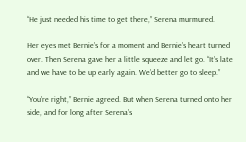“He just needed his time to get there,” Serena murmured.

Her eyes met Bernie’s for a moment and Bernie’s heart turned over. Then Serena gave her a little squeeze and let go. “It’s late and we have to be up early again. We’d better go to sleep.”

“You’re right,” Bernie agreed. But when Serena turned onto her side, and for long after Serena’s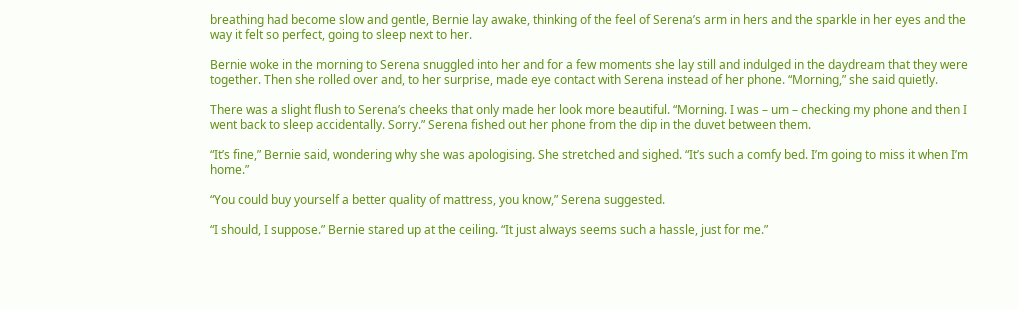breathing had become slow and gentle, Bernie lay awake, thinking of the feel of Serena’s arm in hers and the sparkle in her eyes and the way it felt so perfect, going to sleep next to her.

Bernie woke in the morning to Serena snuggled into her and for a few moments she lay still and indulged in the daydream that they were together. Then she rolled over and, to her surprise, made eye contact with Serena instead of her phone. “Morning,” she said quietly.

There was a slight flush to Serena’s cheeks that only made her look more beautiful. “Morning. I was – um – checking my phone and then I went back to sleep accidentally. Sorry.” Serena fished out her phone from the dip in the duvet between them.

“It’s fine,” Bernie said, wondering why she was apologising. She stretched and sighed. “It’s such a comfy bed. I’m going to miss it when I’m home.”

“You could buy yourself a better quality of mattress, you know,” Serena suggested.

“I should, I suppose.” Bernie stared up at the ceiling. “It just always seems such a hassle, just for me.”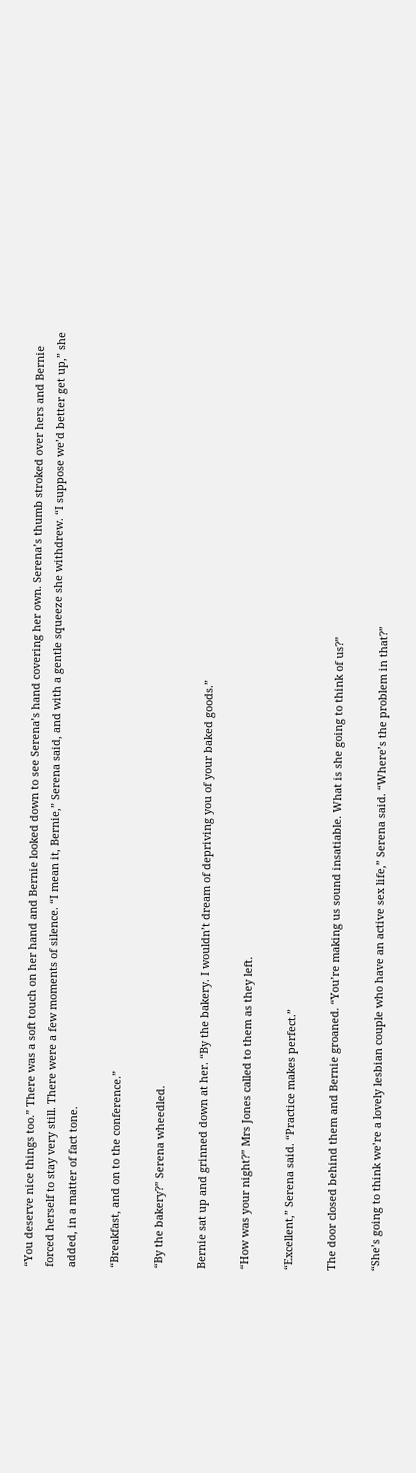“You deserve nice things too.” There was a soft touch on her hand and Bernie looked down to see Serena’s hand covering her own. Serena’s thumb stroked over hers and Bernie forced herself to stay very still. There were a few moments of silence. “I mean it, Bernie,” Serena said, and with a gentle squeeze she withdrew. “I suppose we’d better get up,” she added, in a matter of fact tone.

“Breakfast, and on to the conference.”

“By the bakery?” Serena wheedled.

Bernie sat up and grinned down at her. “By the bakery. I wouldn’t dream of depriving you of your baked goods.”

“How was your night?” Mrs Jones called to them as they left.

“Excellent,” Serena said. “Practice makes perfect.”

The door closed behind them and Bernie groaned. “You’re making us sound insatiable. What is she going to think of us?”

“She’s going to think we’re a lovely lesbian couple who have an active sex life,” Serena said. “Where’s the problem in that?”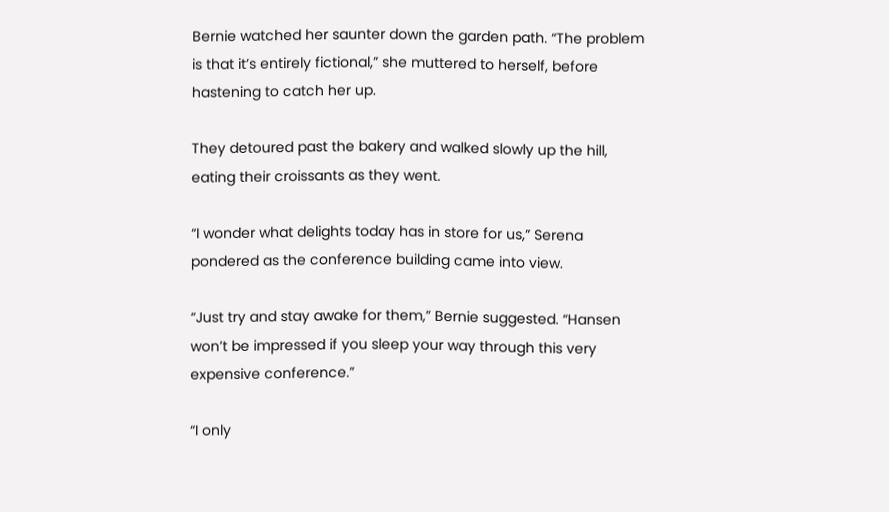Bernie watched her saunter down the garden path. “The problem is that it’s entirely fictional,” she muttered to herself, before hastening to catch her up.

They detoured past the bakery and walked slowly up the hill, eating their croissants as they went.

“I wonder what delights today has in store for us,” Serena pondered as the conference building came into view.

“Just try and stay awake for them,” Bernie suggested. “Hansen won’t be impressed if you sleep your way through this very expensive conference.”

“I only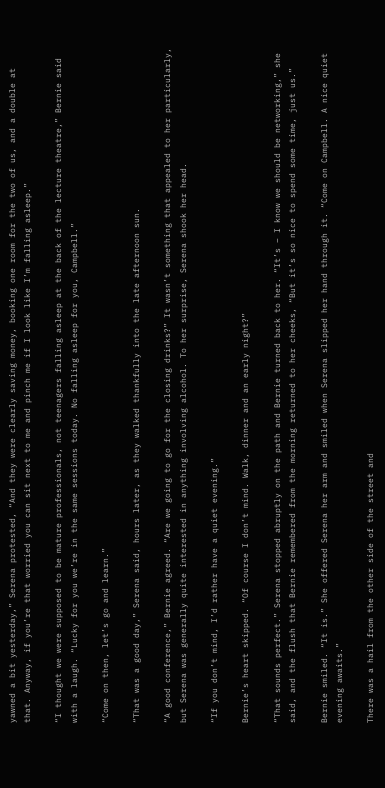yawned a bit yesterday,” Serena protested, “And they were clearly saving money, booking one room for the two of us, and a double at that. Anyway, if you’re that worried you can sit next to me and pinch me if I look like I’m falling asleep.”

“I thought we were supposed to be mature professionals, not teenagers falling asleep at the back of the lecture theatre,” Bernie said with a laugh. “Lucky for you we’re in the same sessions today. No falling asleep for you, Campbell.”

“Come on then, let’s go and learn.”

“That was a good day,” Serena said, hours later, as they walked thankfully into the late afternoon sun.

“A good conference,” Bernie agreed. “Are we going to go for the closing drinks?” It wasn’t something that appealed to her particularly, but Serena was generally quite interested in anything involving alcohol. To her surprise, Serena shook her head.

“If you don’t mind, I’d rather have a quiet evening.”

Bernie’s heart skipped. “Of course I don’t mind. Walk, dinner and an early night?”

“That sounds perfect.” Serena stopped abruptly on the path and Bernie turned back to her. “It’s – I know we should be networking,” she said, and the flush that Bernie remembered from the morning returned to her cheeks, “But it’s so nice to spend some time, just us.”

Bernie smiled. “It is.” She offered Serena her arm and smiled when Serena slipped her hand through it. “Come on Campbell. A nice quiet evening awaits.”

There was a hail from the other side of the street and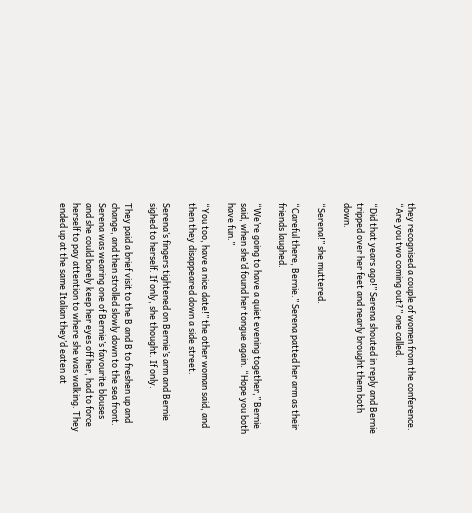they recognised a couple of women from the conference. “Are you two coming out?” one called.

“Did that years ago!” Serena shouted in reply and Bernie tripped over her feet and nearly brought them both down.

“Serena!” she muttered.

“Careful there, Bernie.” Serena patted her arm as their friends laughed.

“We’re going to have a quiet evening together,” Bernie said, when she’d found her tongue again. “Hope you both have fun.”

“You too, have a nice date!” the other woman said, and then they disappeared down a side street.

Serena’s fingers tightened on Bernie’s arm and Bernie sighed to herself. If only, she thought. If only.

They paid a brief visit to the B and B to freshen up and change, and then strolled slowly down to the sea front. Serena was wearing one of Bernie’s favourite blouses and she could barely keep her eyes off her, had to force herself to pay attention to where she was walking. They ended up at the same Italian they’d eaten at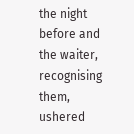the night before and the waiter, recognising them, ushered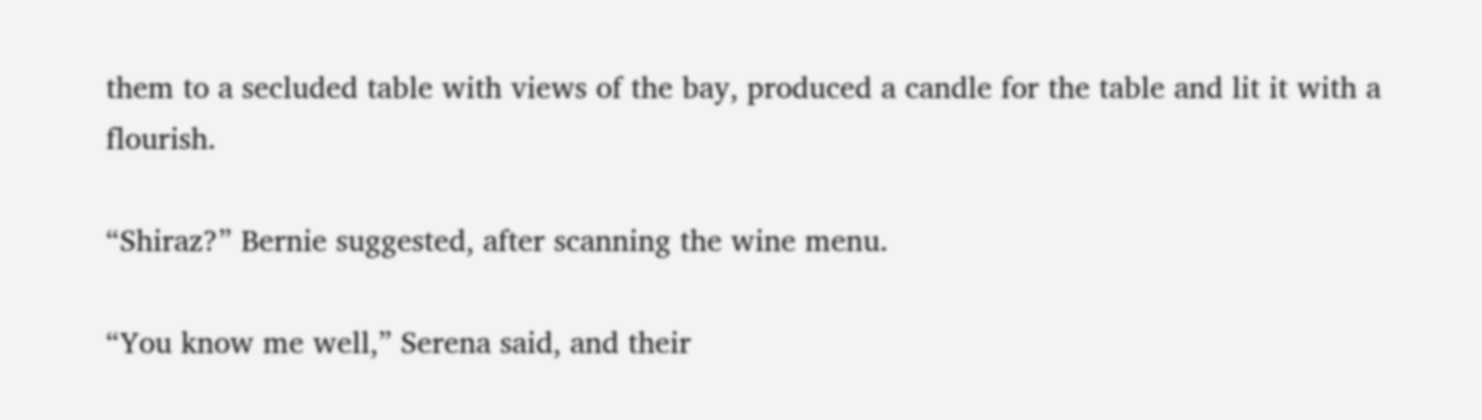them to a secluded table with views of the bay, produced a candle for the table and lit it with a flourish.

“Shiraz?” Bernie suggested, after scanning the wine menu.

“You know me well,” Serena said, and their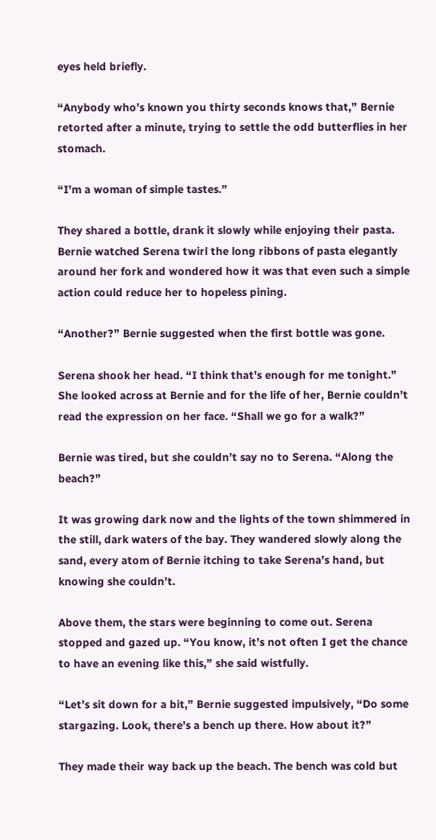eyes held briefly.

“Anybody who’s known you thirty seconds knows that,” Bernie retorted after a minute, trying to settle the odd butterflies in her stomach.

“I’m a woman of simple tastes.”

They shared a bottle, drank it slowly while enjoying their pasta. Bernie watched Serena twirl the long ribbons of pasta elegantly around her fork and wondered how it was that even such a simple action could reduce her to hopeless pining.

“Another?” Bernie suggested when the first bottle was gone.

Serena shook her head. “I think that’s enough for me tonight.” She looked across at Bernie and for the life of her, Bernie couldn’t read the expression on her face. “Shall we go for a walk?”

Bernie was tired, but she couldn’t say no to Serena. “Along the beach?”

It was growing dark now and the lights of the town shimmered in the still, dark waters of the bay. They wandered slowly along the sand, every atom of Bernie itching to take Serena’s hand, but knowing she couldn’t.

Above them, the stars were beginning to come out. Serena stopped and gazed up. “You know, it’s not often I get the chance to have an evening like this,” she said wistfully.

“Let’s sit down for a bit,” Bernie suggested impulsively, “Do some stargazing. Look, there’s a bench up there. How about it?”

They made their way back up the beach. The bench was cold but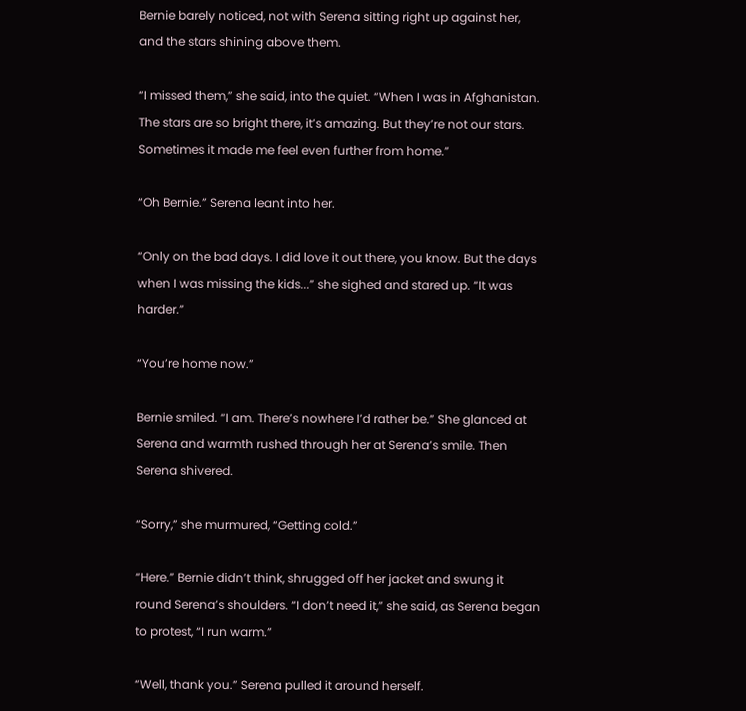Bernie barely noticed, not with Serena sitting right up against her, and the stars shining above them.

“I missed them,” she said, into the quiet. “When I was in Afghanistan. The stars are so bright there, it’s amazing. But they’re not our stars. Sometimes it made me feel even further from home.”

“Oh Bernie.” Serena leant into her.

“Only on the bad days. I did love it out there, you know. But the days when I was missing the kids...” she sighed and stared up. “It was harder.”

“You’re home now.”

Bernie smiled. “I am. There’s nowhere I’d rather be.” She glanced at Serena and warmth rushed through her at Serena’s smile. Then Serena shivered.

“Sorry,” she murmured, “Getting cold.”

“Here.” Bernie didn’t think, shrugged off her jacket and swung it round Serena’s shoulders. “I don’t need it,” she said, as Serena began to protest, “I run warm.”

“Well, thank you.” Serena pulled it around herself.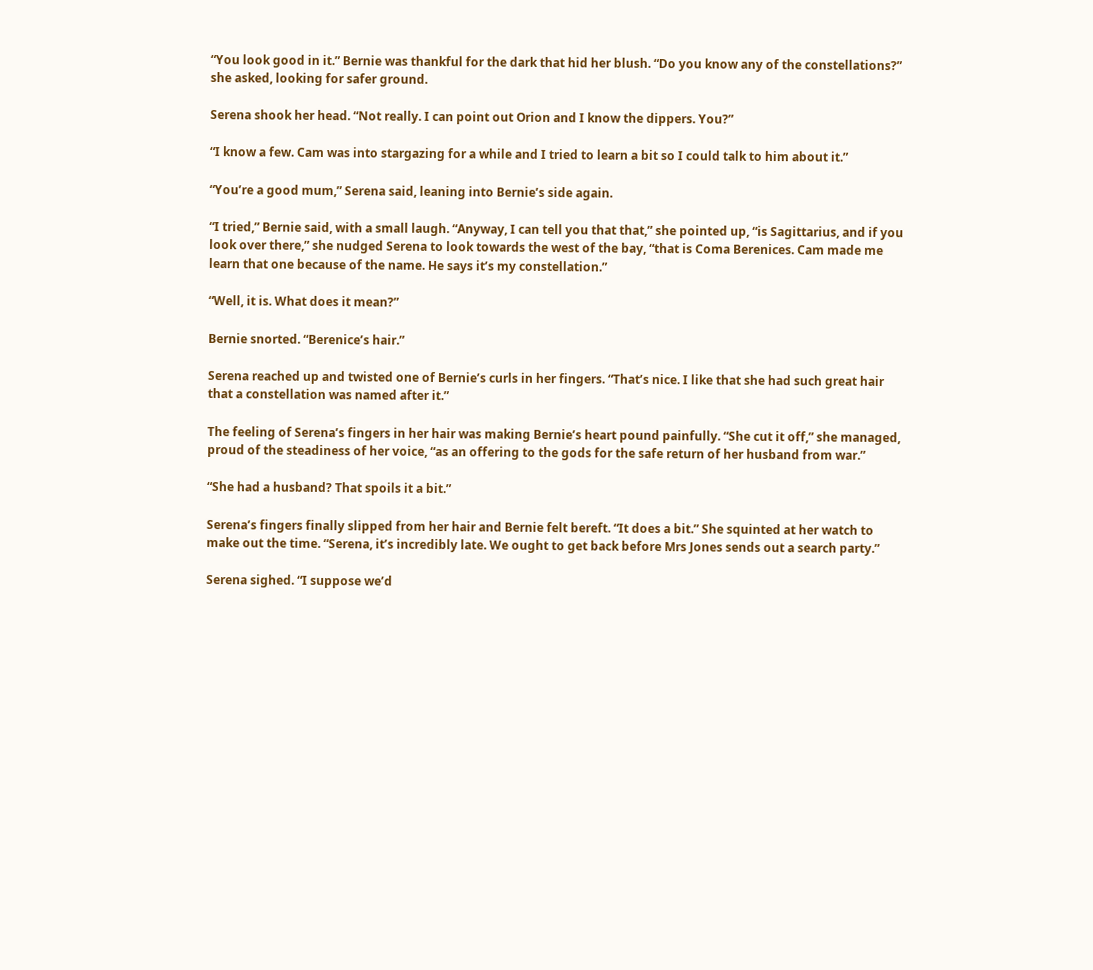“You look good in it.” Bernie was thankful for the dark that hid her blush. “Do you know any of the constellations?” she asked, looking for safer ground.

Serena shook her head. “Not really. I can point out Orion and I know the dippers. You?”

“I know a few. Cam was into stargazing for a while and I tried to learn a bit so I could talk to him about it.”

“You’re a good mum,” Serena said, leaning into Bernie’s side again.

“I tried,” Bernie said, with a small laugh. “Anyway, I can tell you that that,” she pointed up, “is Sagittarius, and if you look over there,” she nudged Serena to look towards the west of the bay, “that is Coma Berenices. Cam made me learn that one because of the name. He says it’s my constellation.”

“Well, it is. What does it mean?”

Bernie snorted. “Berenice’s hair.”

Serena reached up and twisted one of Bernie’s curls in her fingers. “That’s nice. I like that she had such great hair that a constellation was named after it.”

The feeling of Serena’s fingers in her hair was making Bernie’s heart pound painfully. “She cut it off,” she managed, proud of the steadiness of her voice, “as an offering to the gods for the safe return of her husband from war.”

“She had a husband? That spoils it a bit.”

Serena’s fingers finally slipped from her hair and Bernie felt bereft. “It does a bit.” She squinted at her watch to make out the time. “Serena, it’s incredibly late. We ought to get back before Mrs Jones sends out a search party.”

Serena sighed. “I suppose we’d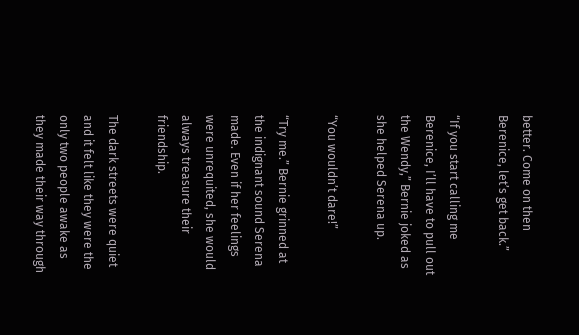better. Come on then Berenice, let’s get back.”

“If you start calling me Berenice, I’ll have to pull out the Wendy,” Bernie joked as she helped Serena up.

“You wouldn’t dare!”

“Try me.” Bernie grinned at the indignant sound Serena made. Even if her feelings were unrequited, she would always treasure their friendship.

The dark streets were quiet and it felt like they were the only two people awake as they made their way through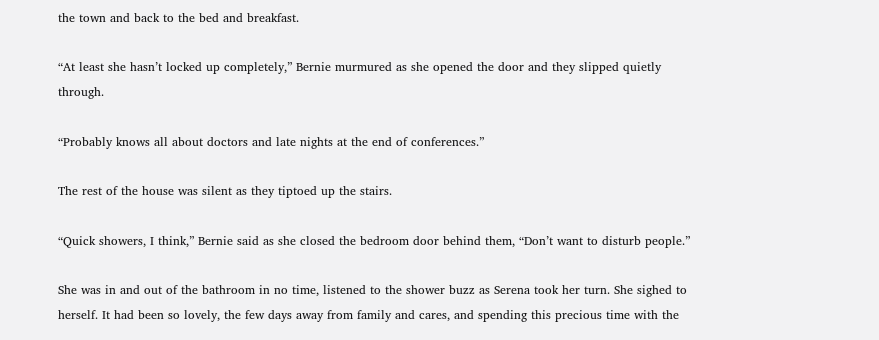the town and back to the bed and breakfast.

“At least she hasn’t locked up completely,” Bernie murmured as she opened the door and they slipped quietly through.

“Probably knows all about doctors and late nights at the end of conferences.”

The rest of the house was silent as they tiptoed up the stairs.

“Quick showers, I think,” Bernie said as she closed the bedroom door behind them, “Don’t want to disturb people.”

She was in and out of the bathroom in no time, listened to the shower buzz as Serena took her turn. She sighed to herself. It had been so lovely, the few days away from family and cares, and spending this precious time with the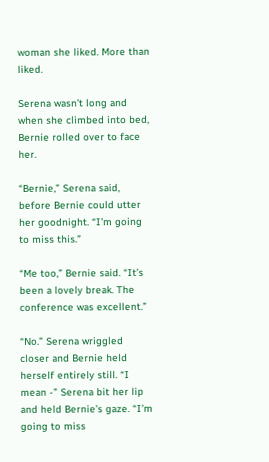woman she liked. More than liked.

Serena wasn’t long and when she climbed into bed, Bernie rolled over to face her.

“Bernie,” Serena said, before Bernie could utter her goodnight. “I’m going to miss this.”

“Me too,” Bernie said. “It’s been a lovely break. The conference was excellent.”

“No.” Serena wriggled closer and Bernie held herself entirely still. “I mean -” Serena bit her lip and held Bernie’s gaze. “I’m going to miss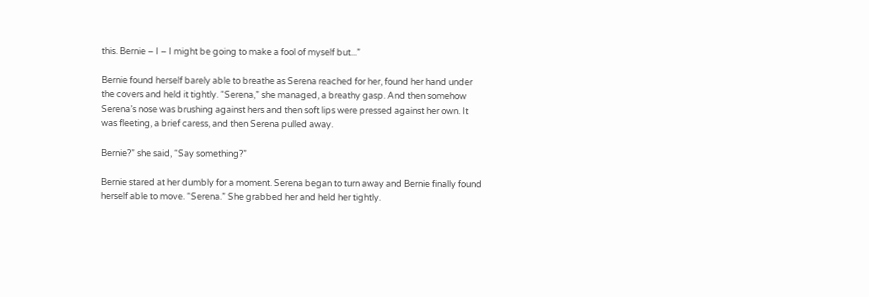this. Bernie – I – I might be going to make a fool of myself but...”

Bernie found herself barely able to breathe as Serena reached for her, found her hand under the covers and held it tightly. “Serena,” she managed, a breathy gasp. And then somehow Serena’s nose was brushing against hers and then soft lips were pressed against her own. It was fleeting, a brief caress, and then Serena pulled away.

Bernie?” she said, “Say something?”

Bernie stared at her dumbly for a moment. Serena began to turn away and Bernie finally found herself able to move. “Serena.” She grabbed her and held her tightly.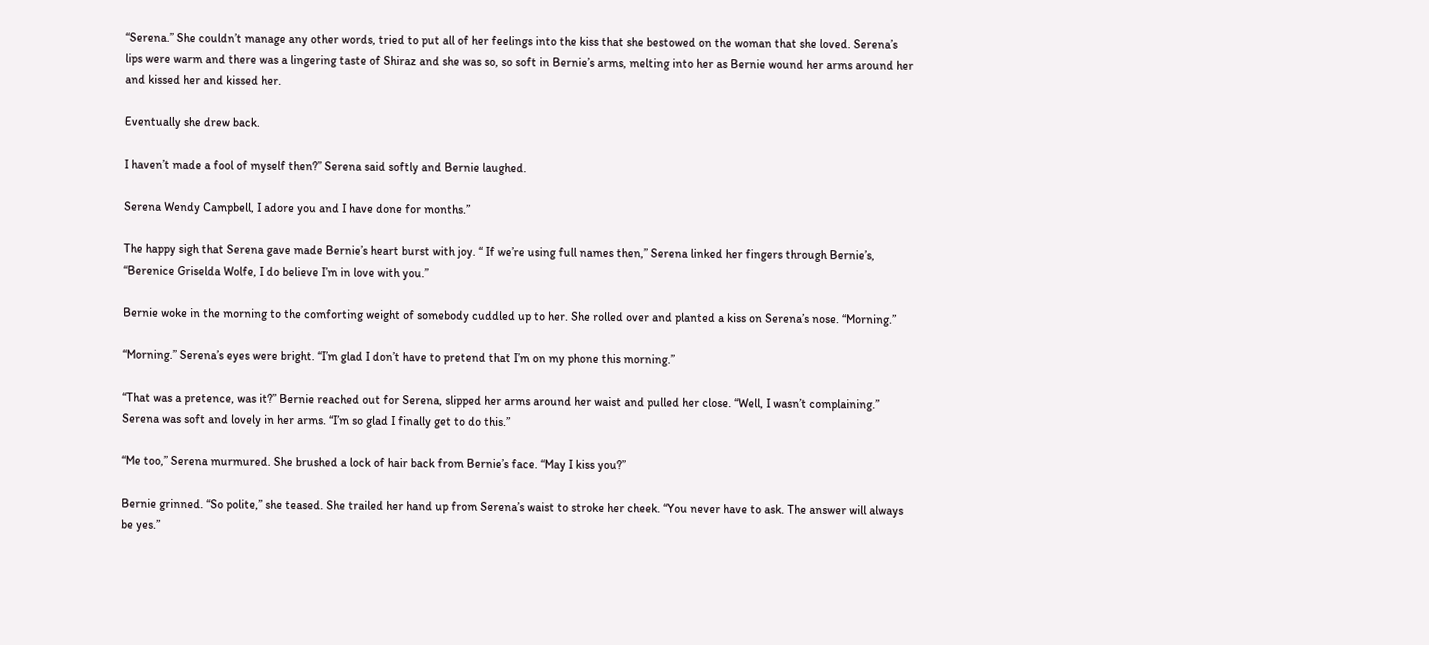“Serena.” She couldn’t manage any other words, tried to put all of her feelings into the kiss that she bestowed on the woman that she loved. Serena’s lips were warm and there was a lingering taste of Shiraz and she was so, so soft in Bernie’s arms, melting into her as Bernie wound her arms around her and kissed her and kissed her.

Eventually she drew back.

I haven’t made a fool of myself then?” Serena said softly and Bernie laughed.

Serena Wendy Campbell, I adore you and I have done for months.”

The happy sigh that Serena gave made Bernie’s heart burst with joy. “ If we’re using full names then,” Serena linked her fingers through Bernie’s, “Berenice Griselda Wolfe, I do believe I’m in love with you.”

Bernie woke in the morning to the comforting weight of somebody cuddled up to her. She rolled over and planted a kiss on Serena’s nose. “Morning.”

“Morning.” Serena’s eyes were bright. “I’m glad I don’t have to pretend that I’m on my phone this morning.”

“That was a pretence, was it?” Bernie reached out for Serena, slipped her arms around her waist and pulled her close. “Well, I wasn’t complaining.” Serena was soft and lovely in her arms. “I’m so glad I finally get to do this.”

“Me too,” Serena murmured. She brushed a lock of hair back from Bernie’s face. “May I kiss you?”

Bernie grinned. “So polite,” she teased. She trailed her hand up from Serena’s waist to stroke her cheek. “You never have to ask. The answer will always be yes.”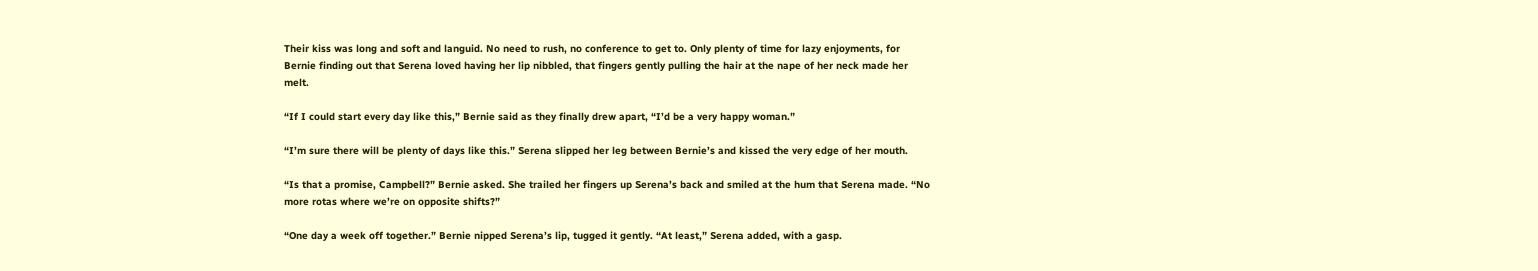Their kiss was long and soft and languid. No need to rush, no conference to get to. Only plenty of time for lazy enjoyments, for Bernie finding out that Serena loved having her lip nibbled, that fingers gently pulling the hair at the nape of her neck made her melt.

“If I could start every day like this,” Bernie said as they finally drew apart, “I’d be a very happy woman.”

“I’m sure there will be plenty of days like this.” Serena slipped her leg between Bernie’s and kissed the very edge of her mouth.

“Is that a promise, Campbell?” Bernie asked. She trailed her fingers up Serena’s back and smiled at the hum that Serena made. “No more rotas where we’re on opposite shifts?”

“One day a week off together.” Bernie nipped Serena’s lip, tugged it gently. “At least,” Serena added, with a gasp.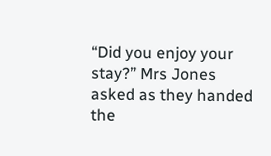“Did you enjoy your stay?” Mrs Jones asked as they handed the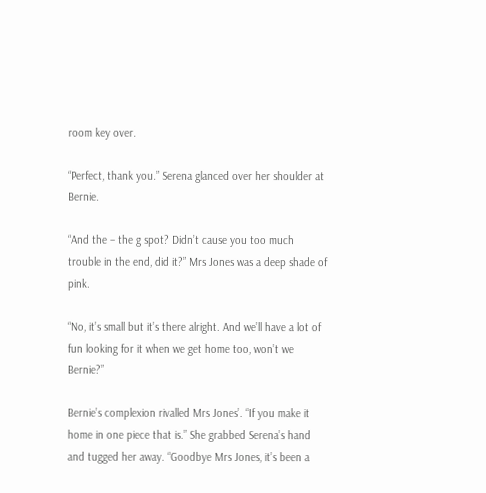room key over.

“Perfect, thank you.” Serena glanced over her shoulder at Bernie.

“And the – the g spot? Didn’t cause you too much trouble in the end, did it?” Mrs Jones was a deep shade of pink.

“No, it’s small but it’s there alright. And we’ll have a lot of fun looking for it when we get home too, won’t we Bernie?”

Bernie’s complexion rivalled Mrs Jones’. “If you make it home in one piece that is.” She grabbed Serena’s hand and tugged her away. “Goodbye Mrs Jones, it’s been a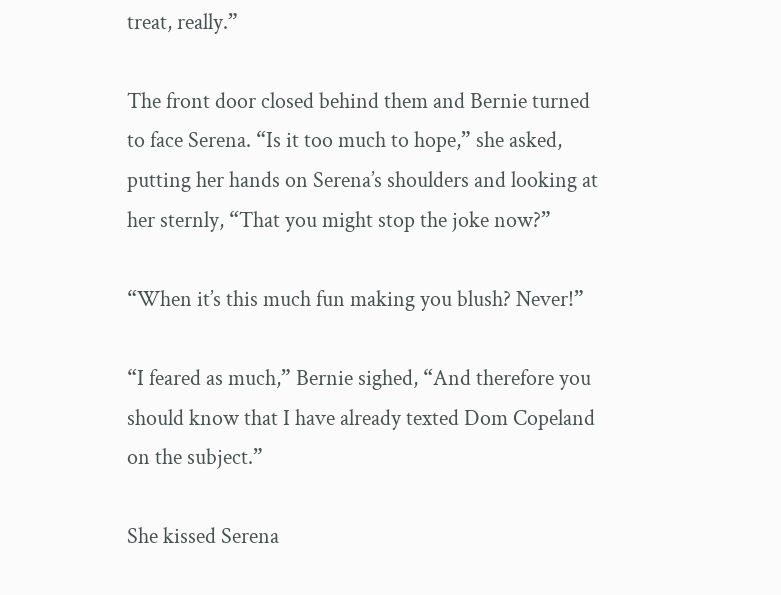treat, really.”

The front door closed behind them and Bernie turned to face Serena. “Is it too much to hope,” she asked, putting her hands on Serena’s shoulders and looking at her sternly, “That you might stop the joke now?”

“When it’s this much fun making you blush? Never!”

“I feared as much,” Bernie sighed, “And therefore you should know that I have already texted Dom Copeland on the subject.”

She kissed Serena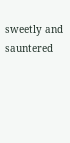sweetly and sauntered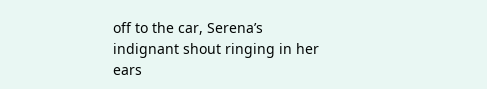off to the car, Serena’s indignant shout ringing in her ears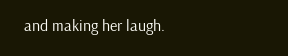and making her laugh.